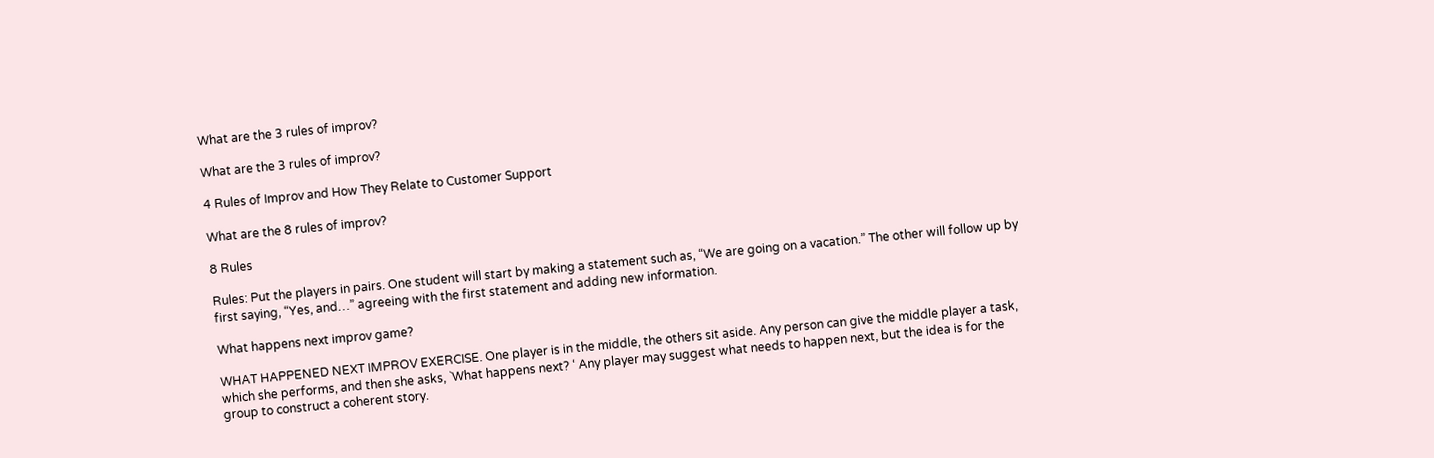What are the 3 rules of improv?

What are the 3 rules of improv?

4 Rules of Improv and How They Relate to Customer Support

What are the 8 rules of improv?

8 Rules

Rules: Put the players in pairs. One student will start by making a statement such as, “We are going on a vacation.” The other will follow up by first saying, “Yes, and…” agreeing with the first statement and adding new information.

What happens next improv game?

WHAT HAPPENED NEXT IMPROV EXERCISE. One player is in the middle, the others sit aside. Any person can give the middle player a task, which she performs, and then she asks, `What happens next? ‘ Any player may suggest what needs to happen next, but the idea is for the group to construct a coherent story.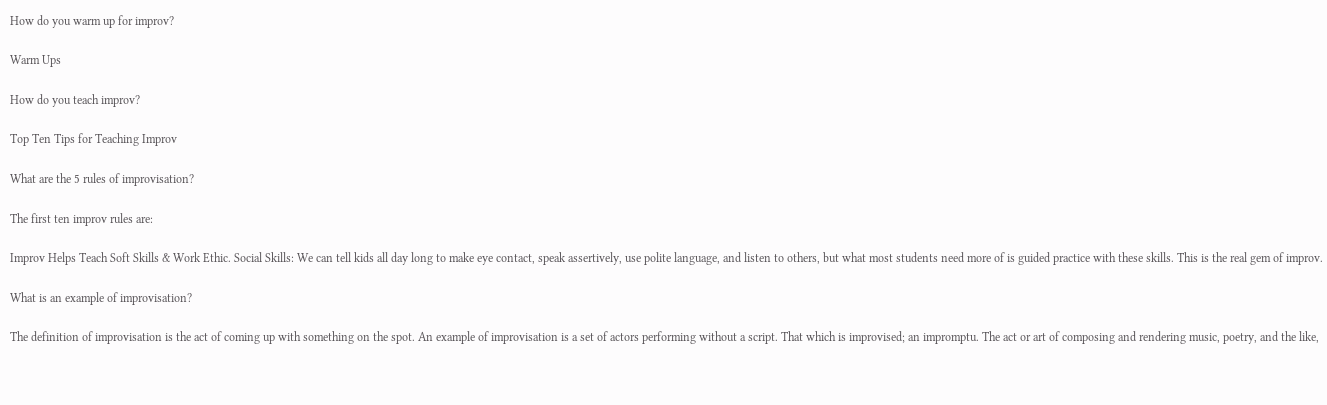How do you warm up for improv?

Warm Ups

How do you teach improv?

Top Ten Tips for Teaching Improv

What are the 5 rules of improvisation?

The first ten improv rules are:

Improv Helps Teach Soft Skills & Work Ethic. Social Skills: We can tell kids all day long to make eye contact, speak assertively, use polite language, and listen to others, but what most students need more of is guided practice with these skills. This is the real gem of improv.

What is an example of improvisation?

The definition of improvisation is the act of coming up with something on the spot. An example of improvisation is a set of actors performing without a script. That which is improvised; an impromptu. The act or art of composing and rendering music, poetry, and the like,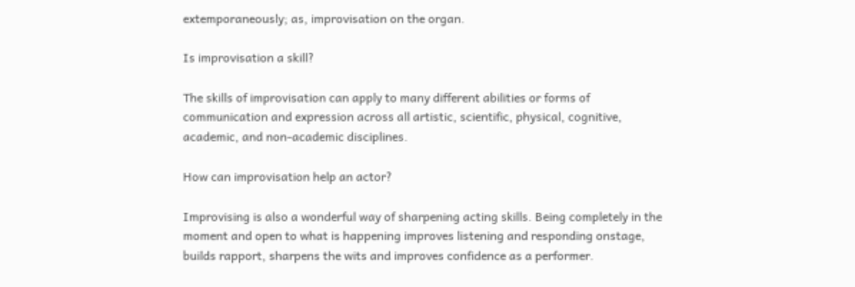extemporaneously; as, improvisation on the organ.

Is improvisation a skill?

The skills of improvisation can apply to many different abilities or forms of communication and expression across all artistic, scientific, physical, cognitive, academic, and non-academic disciplines.

How can improvisation help an actor?

Improvising is also a wonderful way of sharpening acting skills. Being completely in the moment and open to what is happening improves listening and responding onstage, builds rapport, sharpens the wits and improves confidence as a performer.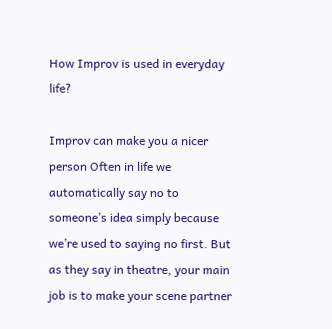How Improv is used in everyday life?

Improv can make you a nicer person Often in life we automatically say no to someone’s idea simply because we’re used to saying no first. But as they say in theatre, your main job is to make your scene partner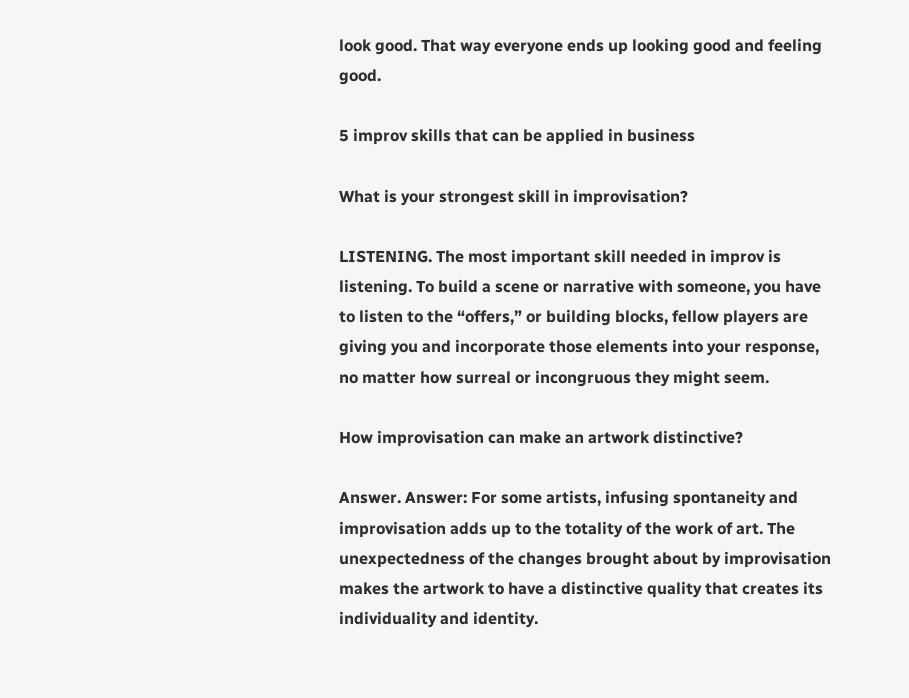look good. That way everyone ends up looking good and feeling good.

5 improv skills that can be applied in business

What is your strongest skill in improvisation?

LISTENING. The most important skill needed in improv is listening. To build a scene or narrative with someone, you have to listen to the “offers,” or building blocks, fellow players are giving you and incorporate those elements into your response, no matter how surreal or incongruous they might seem.

How improvisation can make an artwork distinctive?

Answer. Answer: For some artists, infusing spontaneity and improvisation adds up to the totality of the work of art. The unexpectedness of the changes brought about by improvisation makes the artwork to have a distinctive quality that creates its individuality and identity.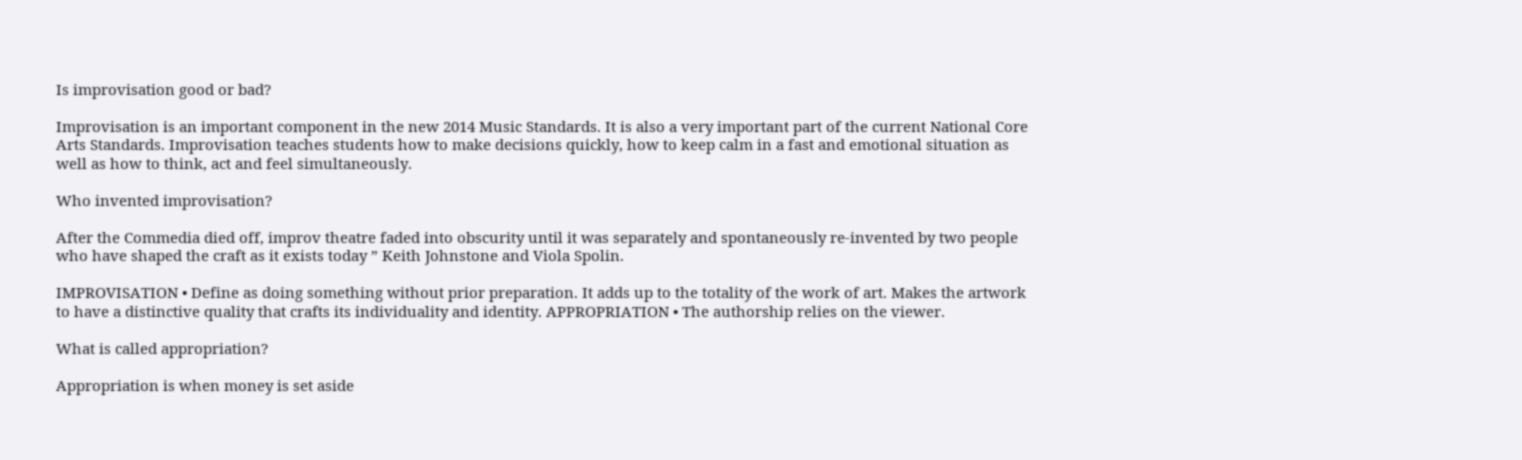Is improvisation good or bad?

Improvisation is an important component in the new 2014 Music Standards. It is also a very important part of the current National Core Arts Standards. Improvisation teaches students how to make decisions quickly, how to keep calm in a fast and emotional situation as well as how to think, act and feel simultaneously.

Who invented improvisation?

After the Commedia died off, improv theatre faded into obscurity until it was separately and spontaneously re-invented by two people who have shaped the craft as it exists today ” Keith Johnstone and Viola Spolin.

IMPROVISATION • Define as doing something without prior preparation. It adds up to the totality of the work of art. Makes the artwork to have a distinctive quality that crafts its individuality and identity. APPROPRIATION • The authorship relies on the viewer.

What is called appropriation?

Appropriation is when money is set aside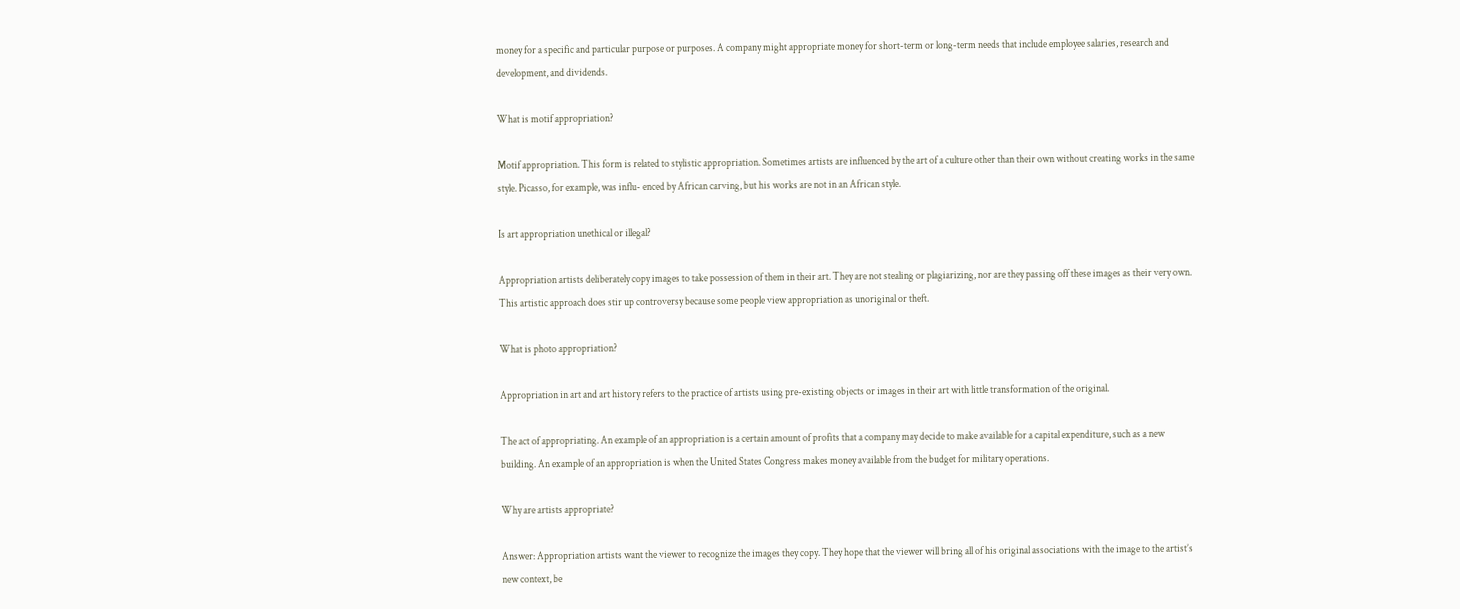money for a specific and particular purpose or purposes. A company might appropriate money for short-term or long-term needs that include employee salaries, research and development, and dividends.

What is motif appropriation?

Motif appropriation. This form is related to stylistic appropriation. Sometimes artists are influenced by the art of a culture other than their own without creating works in the same style. Picasso, for example, was influ- enced by African carving, but his works are not in an African style.

Is art appropriation unethical or illegal?

Appropriation artists deliberately copy images to take possession of them in their art. They are not stealing or plagiarizing, nor are they passing off these images as their very own. This artistic approach does stir up controversy because some people view appropriation as unoriginal or theft.

What is photo appropriation?

Appropriation in art and art history refers to the practice of artists using pre-existing objects or images in their art with little transformation of the original.

The act of appropriating. An example of an appropriation is a certain amount of profits that a company may decide to make available for a capital expenditure, such as a new building. An example of an appropriation is when the United States Congress makes money available from the budget for military operations.

Why are artists appropriate?

Answer: Appropriation artists want the viewer to recognize the images they copy. They hope that the viewer will bring all of his original associations with the image to the artist’s new context, be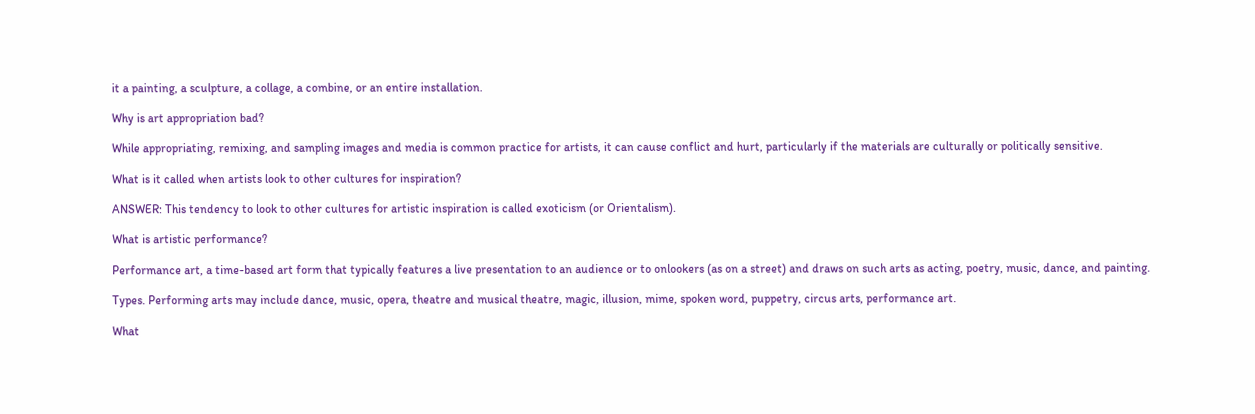it a painting, a sculpture, a collage, a combine, or an entire installation.

Why is art appropriation bad?

While appropriating, remixing, and sampling images and media is common practice for artists, it can cause conflict and hurt, particularly if the materials are culturally or politically sensitive.

What is it called when artists look to other cultures for inspiration?

ANSWER: This tendency to look to other cultures for artistic inspiration is called exoticism (or Orientalism).

What is artistic performance?

Performance art, a time-based art form that typically features a live presentation to an audience or to onlookers (as on a street) and draws on such arts as acting, poetry, music, dance, and painting.

Types. Performing arts may include dance, music, opera, theatre and musical theatre, magic, illusion, mime, spoken word, puppetry, circus arts, performance art.

What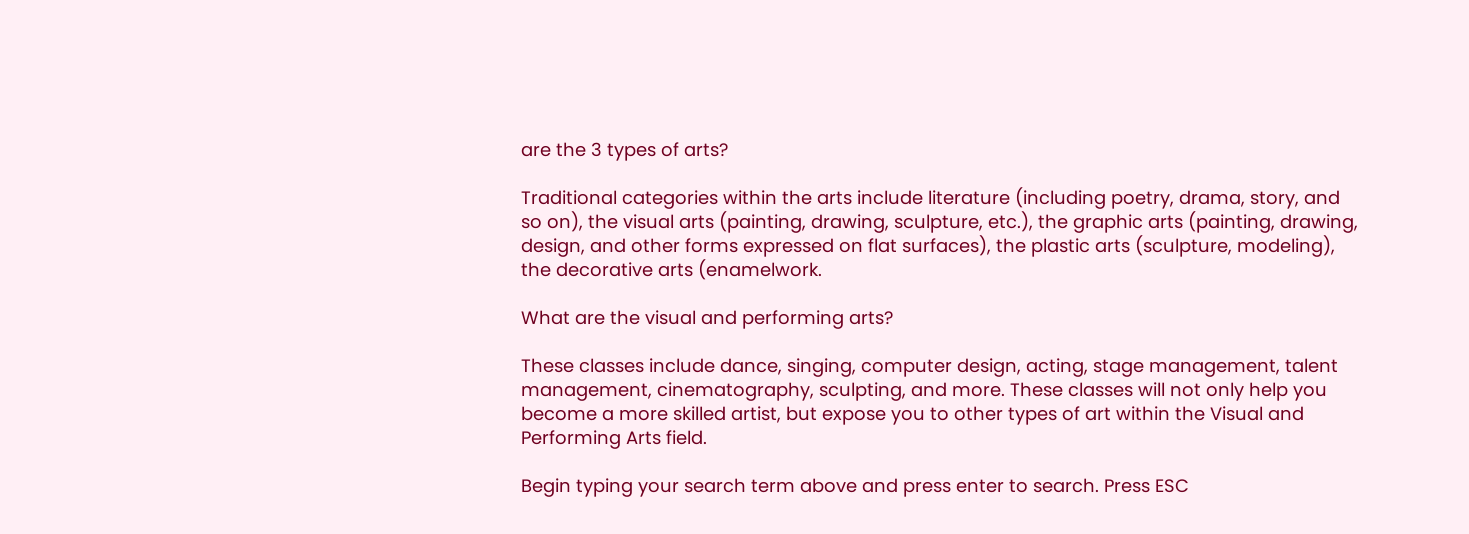are the 3 types of arts?

Traditional categories within the arts include literature (including poetry, drama, story, and so on), the visual arts (painting, drawing, sculpture, etc.), the graphic arts (painting, drawing, design, and other forms expressed on flat surfaces), the plastic arts (sculpture, modeling), the decorative arts (enamelwork.

What are the visual and performing arts?

These classes include dance, singing, computer design, acting, stage management, talent management, cinematography, sculpting, and more. These classes will not only help you become a more skilled artist, but expose you to other types of art within the Visual and Performing Arts field.

Begin typing your search term above and press enter to search. Press ESC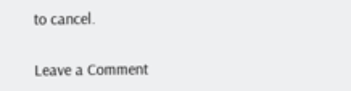to cancel.

Leave a Comment